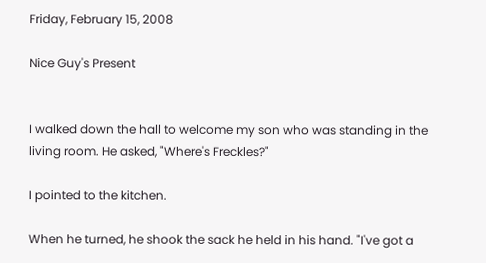Friday, February 15, 2008

Nice Guy's Present


I walked down the hall to welcome my son who was standing in the living room. He asked, "Where's Freckles?"

I pointed to the kitchen.

When he turned, he shook the sack he held in his hand. "I've got a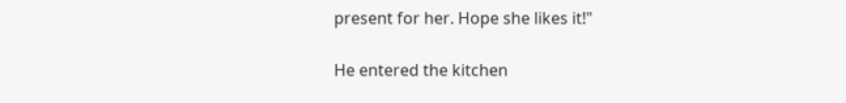present for her. Hope she likes it!"

He entered the kitchen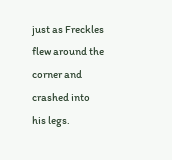just as Freckles flew around the corner and crashed into his legs.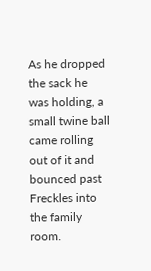As he dropped the sack he was holding, a small twine ball came rolling out of it and bounced past Freckles into the family room.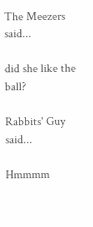The Meezers said...

did she like the ball?

Rabbits' Guy said...

Hmmmm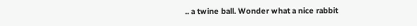.. a twine ball. Wonder what a nice rabbit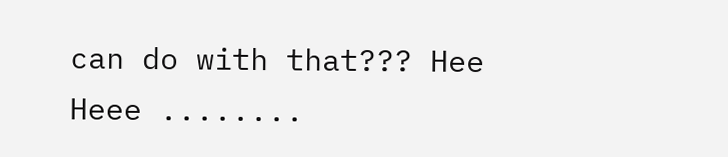can do with that??? Hee Heee ........